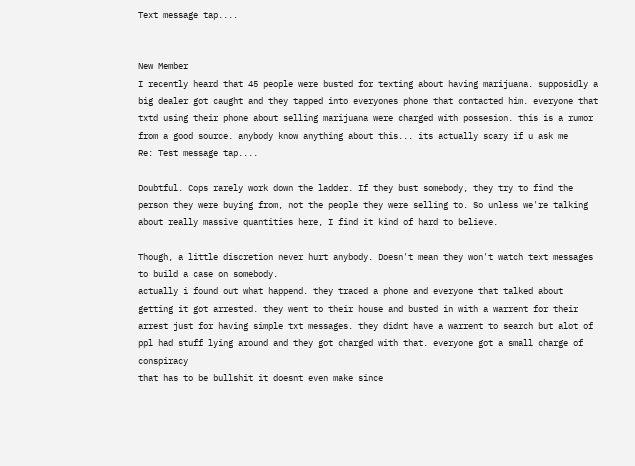Text message tap....


New Member
I recently heard that 45 people were busted for texting about having marijuana. supposidly a big dealer got caught and they tapped into everyones phone that contacted him. everyone that txtd using their phone about selling marijuana were charged with possesion. this is a rumor from a good source. anybody know anything about this... its actually scary if u ask me
Re: Test message tap....

Doubtful. Cops rarely work down the ladder. If they bust somebody, they try to find the person they were buying from, not the people they were selling to. So unless we're talking about really massive quantities here, I find it kind of hard to believe.

Though, a little discretion never hurt anybody. Doesn't mean they won't watch text messages to build a case on somebody.
actually i found out what happend. they traced a phone and everyone that talked about getting it got arrested. they went to their house and busted in with a warrent for their arrest just for having simple txt messages. they didnt have a warrent to search but alot of ppl had stuff lying around and they got charged with that. everyone got a small charge of conspiracy
that has to be bullshit it doesnt even make since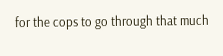for the cops to go through that much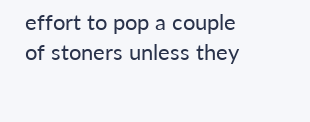effort to pop a couple of stoners unless they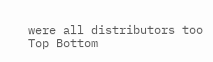were all distributors too
Top Bottom